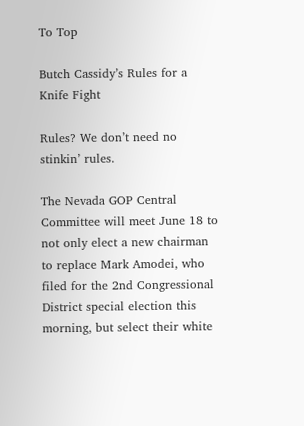To Top

Butch Cassidy’s Rules for a Knife Fight

Rules? We don’t need no stinkin’ rules.

The Nevada GOP Central Committee will meet June 18 to not only elect a new chairman to replace Mark Amodei, who filed for the 2nd Congressional District special election this morning, but select their white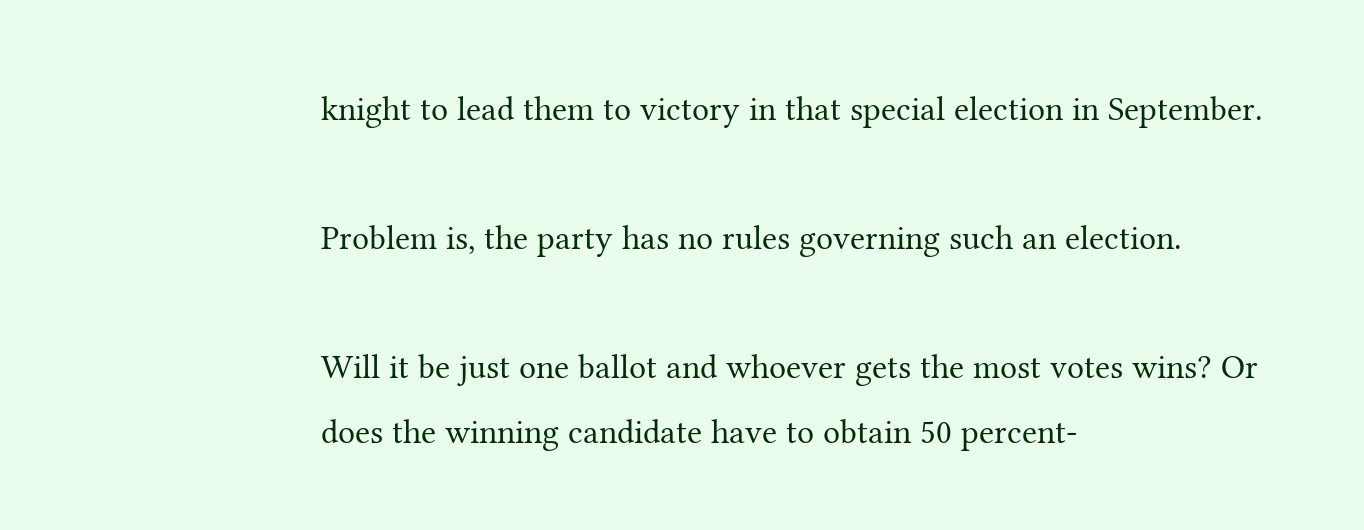knight to lead them to victory in that special election in September.

Problem is, the party has no rules governing such an election.

Will it be just one ballot and whoever gets the most votes wins? Or does the winning candidate have to obtain 50 percent-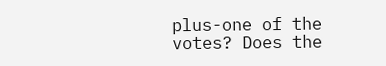plus-one of the votes? Does the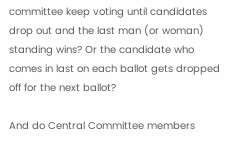committee keep voting until candidates drop out and the last man (or woman) standing wins? Or the candidate who comes in last on each ballot gets dropped off for the next ballot?

And do Central Committee members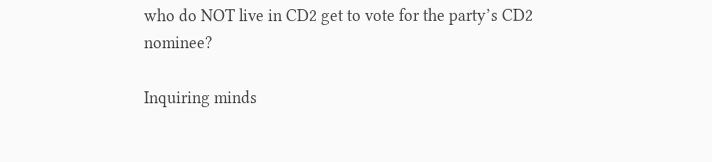who do NOT live in CD2 get to vote for the party’s CD2 nominee?

Inquiring minds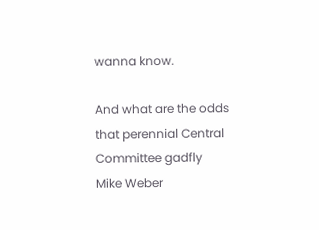wanna know.

And what are the odds that perennial Central Committee gadfly Mike Weber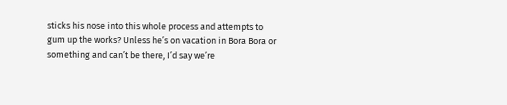sticks his nose into this whole process and attempts to gum up the works? Unless he’s on vacation in Bora Bora or something and can’t be there, I’d say we’re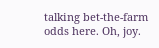talking bet-the-farm odds here. Oh, joy.